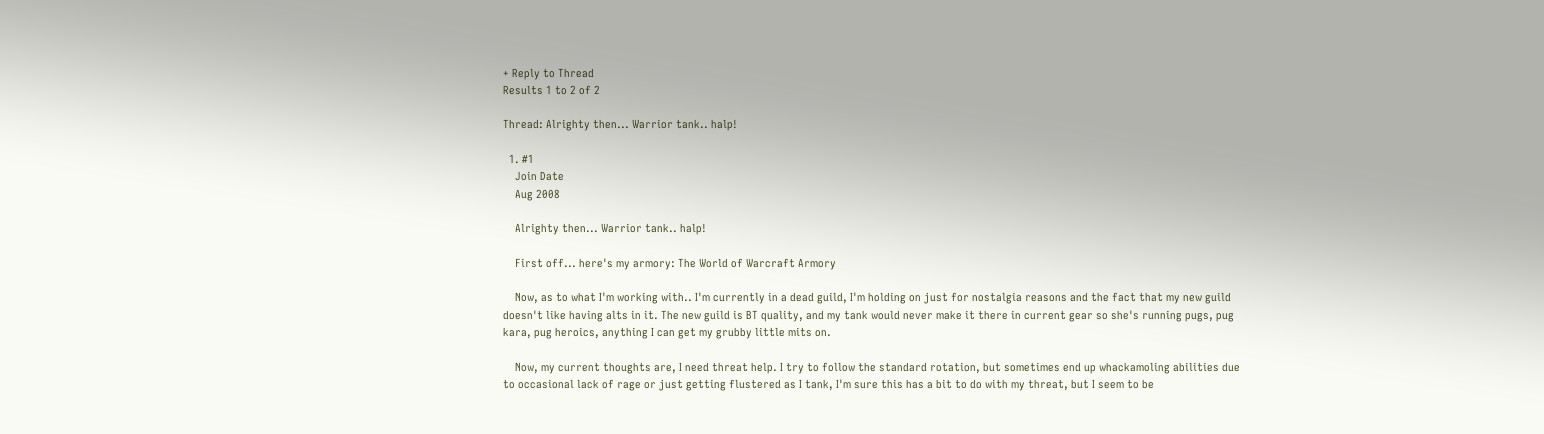+ Reply to Thread
Results 1 to 2 of 2

Thread: Alrighty then... Warrior tank.. halp!

  1. #1
    Join Date
    Aug 2008

    Alrighty then... Warrior tank.. halp!

    First off... here's my armory: The World of Warcraft Armory

    Now, as to what I'm working with.. I'm currently in a dead guild, I'm holding on just for nostalgia reasons and the fact that my new guild doesn't like having alts in it. The new guild is BT quality, and my tank would never make it there in current gear so she's running pugs, pug kara, pug heroics, anything I can get my grubby little mits on.

    Now, my current thoughts are, I need threat help. I try to follow the standard rotation, but sometimes end up whackamoling abilities due to occasional lack of rage or just getting flustered as I tank, I'm sure this has a bit to do with my threat, but I seem to be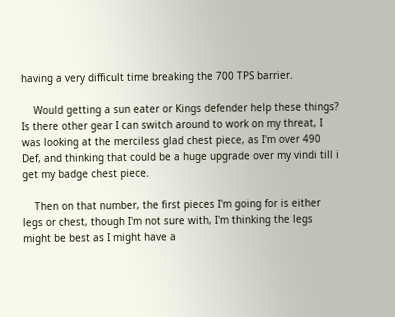having a very difficult time breaking the 700 TPS barrier.

    Would getting a sun eater or Kings defender help these things? Is there other gear I can switch around to work on my threat, I was looking at the merciless glad chest piece, as I'm over 490 Def, and thinking that could be a huge upgrade over my vindi till i get my badge chest piece.

    Then on that number, the first pieces I'm going for is either legs or chest, though I'm not sure with, I'm thinking the legs might be best as I might have a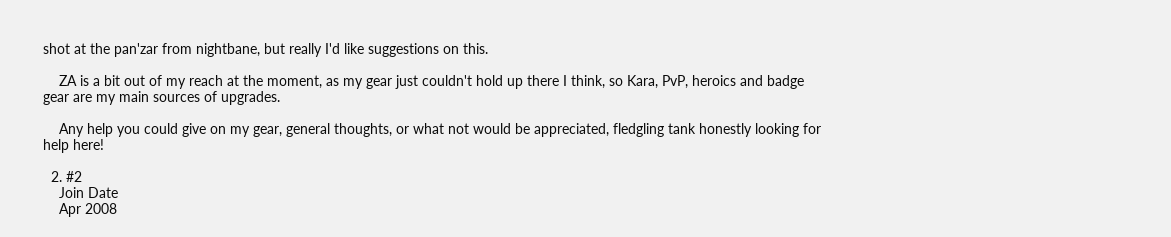shot at the pan'zar from nightbane, but really I'd like suggestions on this.

    ZA is a bit out of my reach at the moment, as my gear just couldn't hold up there I think, so Kara, PvP, heroics and badge gear are my main sources of upgrades.

    Any help you could give on my gear, general thoughts, or what not would be appreciated, fledgling tank honestly looking for help here!

  2. #2
    Join Date
    Apr 2008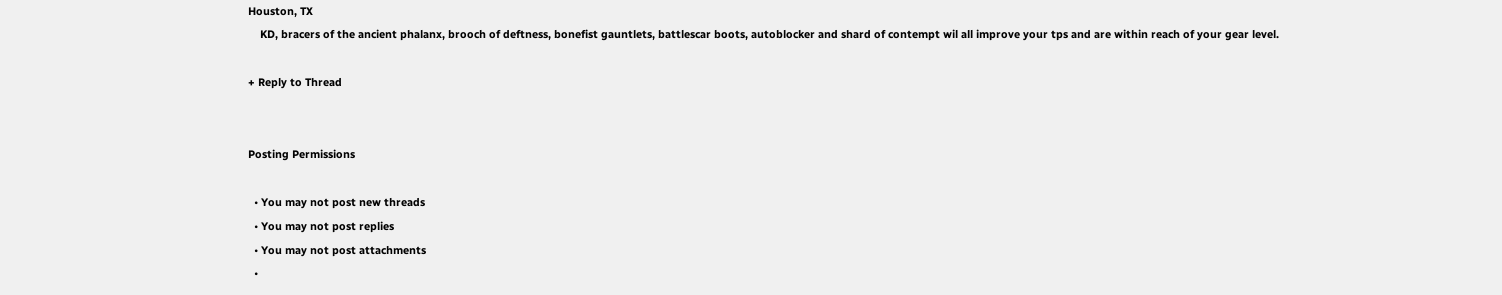Houston, TX
    KD, bracers of the ancient phalanx, brooch of deftness, bonefist gauntlets, battlescar boots, autoblocker and shard of contempt wil all improve your tps and are within reach of your gear level.

+ Reply to Thread


Posting Permissions

  • You may not post new threads
  • You may not post replies
  • You may not post attachments
  •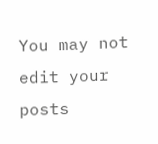You may not edit your posts